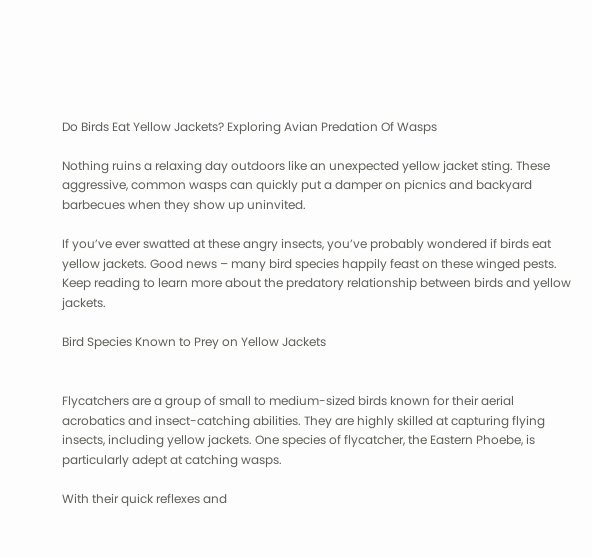Do Birds Eat Yellow Jackets? Exploring Avian Predation Of Wasps

Nothing ruins a relaxing day outdoors like an unexpected yellow jacket sting. These aggressive, common wasps can quickly put a damper on picnics and backyard barbecues when they show up uninvited.

If you’ve ever swatted at these angry insects, you’ve probably wondered if birds eat yellow jackets. Good news – many bird species happily feast on these winged pests. Keep reading to learn more about the predatory relationship between birds and yellow jackets.

Bird Species Known to Prey on Yellow Jackets


Flycatchers are a group of small to medium-sized birds known for their aerial acrobatics and insect-catching abilities. They are highly skilled at capturing flying insects, including yellow jackets. One species of flycatcher, the Eastern Phoebe, is particularly adept at catching wasps.

With their quick reflexes and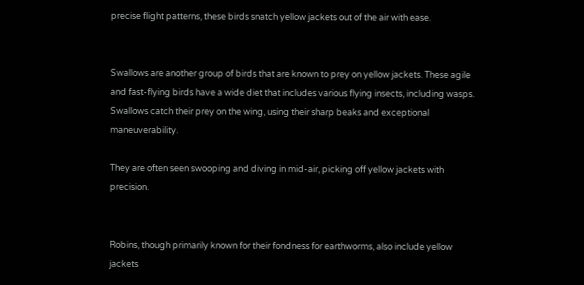precise flight patterns, these birds snatch yellow jackets out of the air with ease.


Swallows are another group of birds that are known to prey on yellow jackets. These agile and fast-flying birds have a wide diet that includes various flying insects, including wasps. Swallows catch their prey on the wing, using their sharp beaks and exceptional maneuverability.

They are often seen swooping and diving in mid-air, picking off yellow jackets with precision.


Robins, though primarily known for their fondness for earthworms, also include yellow jackets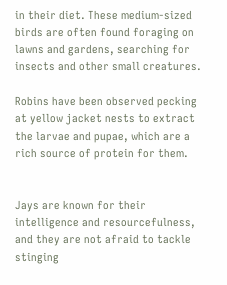in their diet. These medium-sized birds are often found foraging on lawns and gardens, searching for insects and other small creatures.

Robins have been observed pecking at yellow jacket nests to extract the larvae and pupae, which are a rich source of protein for them.


Jays are known for their intelligence and resourcefulness, and they are not afraid to tackle stinging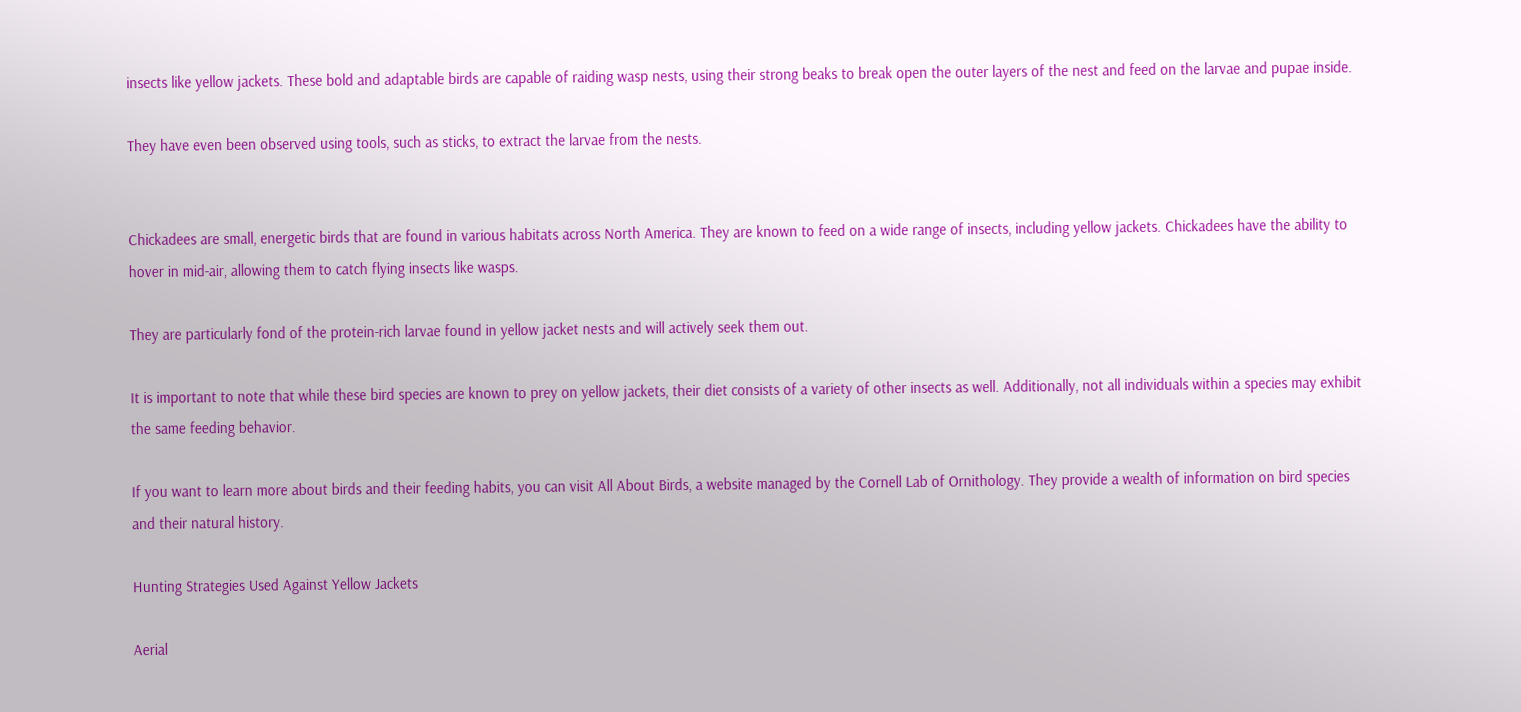insects like yellow jackets. These bold and adaptable birds are capable of raiding wasp nests, using their strong beaks to break open the outer layers of the nest and feed on the larvae and pupae inside.

They have even been observed using tools, such as sticks, to extract the larvae from the nests.


Chickadees are small, energetic birds that are found in various habitats across North America. They are known to feed on a wide range of insects, including yellow jackets. Chickadees have the ability to hover in mid-air, allowing them to catch flying insects like wasps.

They are particularly fond of the protein-rich larvae found in yellow jacket nests and will actively seek them out.

It is important to note that while these bird species are known to prey on yellow jackets, their diet consists of a variety of other insects as well. Additionally, not all individuals within a species may exhibit the same feeding behavior.

If you want to learn more about birds and their feeding habits, you can visit All About Birds, a website managed by the Cornell Lab of Ornithology. They provide a wealth of information on bird species and their natural history.

Hunting Strategies Used Against Yellow Jackets

Aerial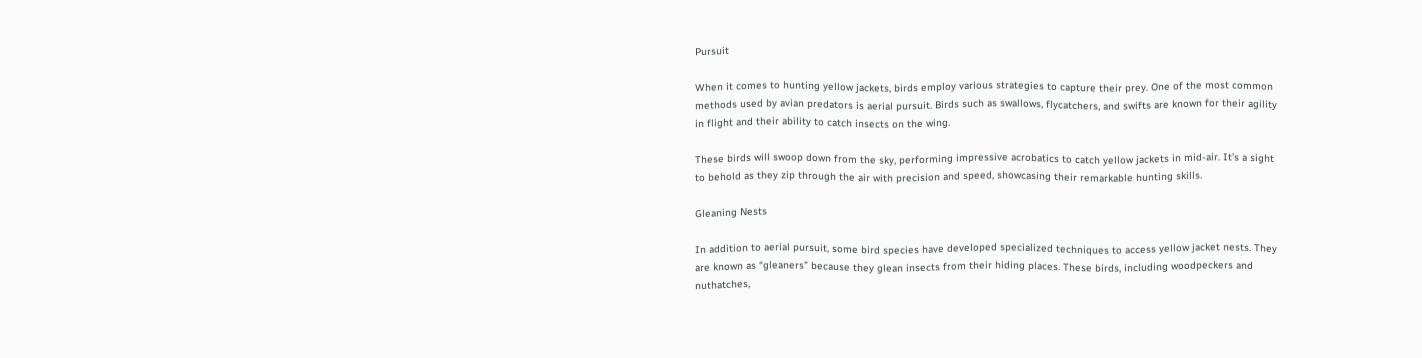Pursuit

When it comes to hunting yellow jackets, birds employ various strategies to capture their prey. One of the most common methods used by avian predators is aerial pursuit. Birds such as swallows, flycatchers, and swifts are known for their agility in flight and their ability to catch insects on the wing.

These birds will swoop down from the sky, performing impressive acrobatics to catch yellow jackets in mid-air. It’s a sight to behold as they zip through the air with precision and speed, showcasing their remarkable hunting skills.

Gleaning Nests

In addition to aerial pursuit, some bird species have developed specialized techniques to access yellow jacket nests. They are known as “gleaners” because they glean insects from their hiding places. These birds, including woodpeckers and nuthatches,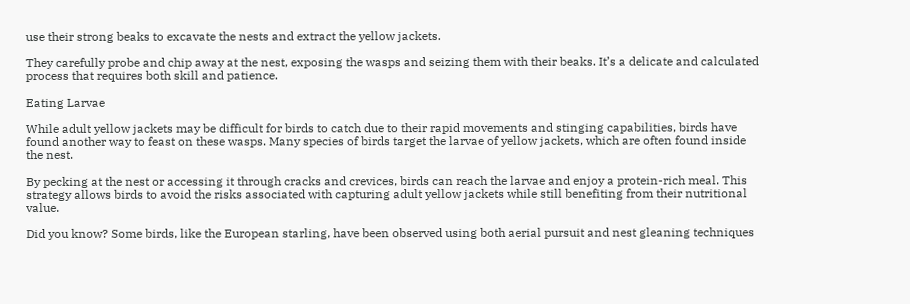use their strong beaks to excavate the nests and extract the yellow jackets.

They carefully probe and chip away at the nest, exposing the wasps and seizing them with their beaks. It’s a delicate and calculated process that requires both skill and patience.

Eating Larvae

While adult yellow jackets may be difficult for birds to catch due to their rapid movements and stinging capabilities, birds have found another way to feast on these wasps. Many species of birds target the larvae of yellow jackets, which are often found inside the nest.

By pecking at the nest or accessing it through cracks and crevices, birds can reach the larvae and enjoy a protein-rich meal. This strategy allows birds to avoid the risks associated with capturing adult yellow jackets while still benefiting from their nutritional value.

Did you know? Some birds, like the European starling, have been observed using both aerial pursuit and nest gleaning techniques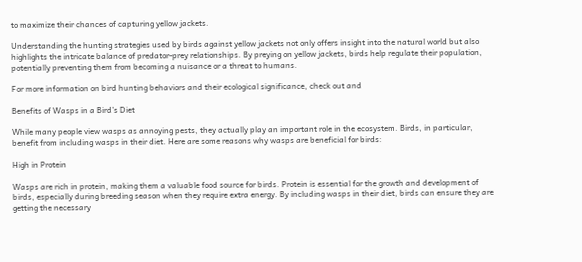to maximize their chances of capturing yellow jackets.

Understanding the hunting strategies used by birds against yellow jackets not only offers insight into the natural world but also highlights the intricate balance of predator-prey relationships. By preying on yellow jackets, birds help regulate their population, potentially preventing them from becoming a nuisance or a threat to humans.

For more information on bird hunting behaviors and their ecological significance, check out and

Benefits of Wasps in a Bird’s Diet

While many people view wasps as annoying pests, they actually play an important role in the ecosystem. Birds, in particular, benefit from including wasps in their diet. Here are some reasons why wasps are beneficial for birds:

High in Protein

Wasps are rich in protein, making them a valuable food source for birds. Protein is essential for the growth and development of birds, especially during breeding season when they require extra energy. By including wasps in their diet, birds can ensure they are getting the necessary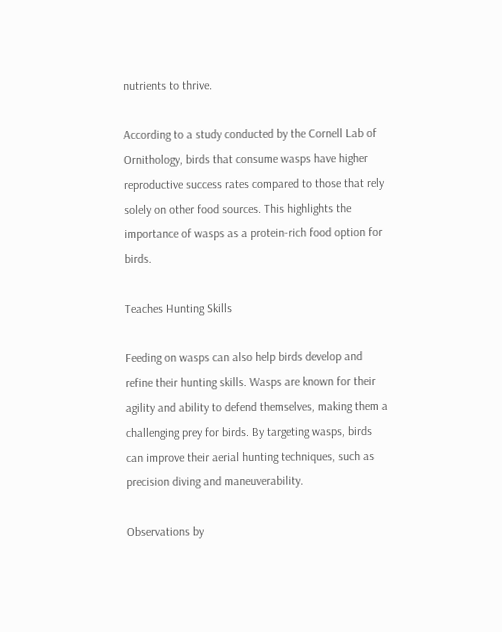nutrients to thrive.

According to a study conducted by the Cornell Lab of Ornithology, birds that consume wasps have higher reproductive success rates compared to those that rely solely on other food sources. This highlights the importance of wasps as a protein-rich food option for birds.

Teaches Hunting Skills

Feeding on wasps can also help birds develop and refine their hunting skills. Wasps are known for their agility and ability to defend themselves, making them a challenging prey for birds. By targeting wasps, birds can improve their aerial hunting techniques, such as precision diving and maneuverability.

Observations by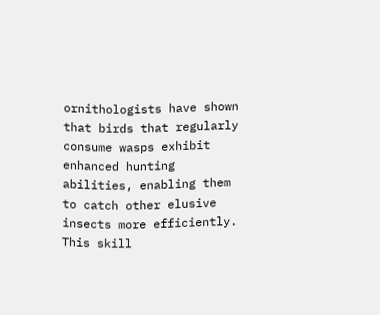ornithologists have shown that birds that regularly consume wasps exhibit enhanced hunting abilities, enabling them to catch other elusive insects more efficiently. This skill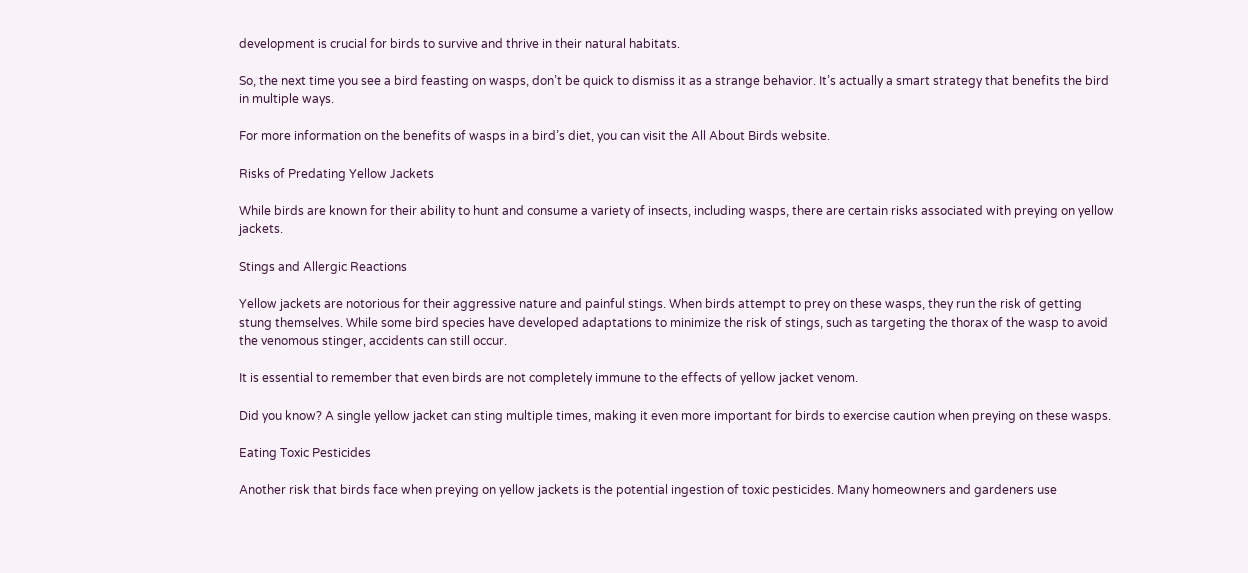development is crucial for birds to survive and thrive in their natural habitats.

So, the next time you see a bird feasting on wasps, don’t be quick to dismiss it as a strange behavior. It’s actually a smart strategy that benefits the bird in multiple ways.

For more information on the benefits of wasps in a bird’s diet, you can visit the All About Birds website.

Risks of Predating Yellow Jackets

While birds are known for their ability to hunt and consume a variety of insects, including wasps, there are certain risks associated with preying on yellow jackets.

Stings and Allergic Reactions

Yellow jackets are notorious for their aggressive nature and painful stings. When birds attempt to prey on these wasps, they run the risk of getting stung themselves. While some bird species have developed adaptations to minimize the risk of stings, such as targeting the thorax of the wasp to avoid the venomous stinger, accidents can still occur.

It is essential to remember that even birds are not completely immune to the effects of yellow jacket venom.

Did you know? A single yellow jacket can sting multiple times, making it even more important for birds to exercise caution when preying on these wasps.

Eating Toxic Pesticides

Another risk that birds face when preying on yellow jackets is the potential ingestion of toxic pesticides. Many homeowners and gardeners use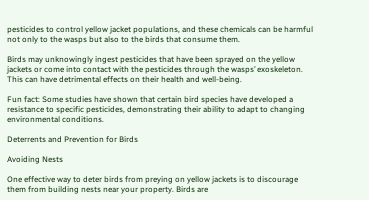pesticides to control yellow jacket populations, and these chemicals can be harmful not only to the wasps but also to the birds that consume them.

Birds may unknowingly ingest pesticides that have been sprayed on the yellow jackets or come into contact with the pesticides through the wasps’ exoskeleton. This can have detrimental effects on their health and well-being.

Fun fact: Some studies have shown that certain bird species have developed a resistance to specific pesticides, demonstrating their ability to adapt to changing environmental conditions.

Deterrents and Prevention for Birds

Avoiding Nests

One effective way to deter birds from preying on yellow jackets is to discourage them from building nests near your property. Birds are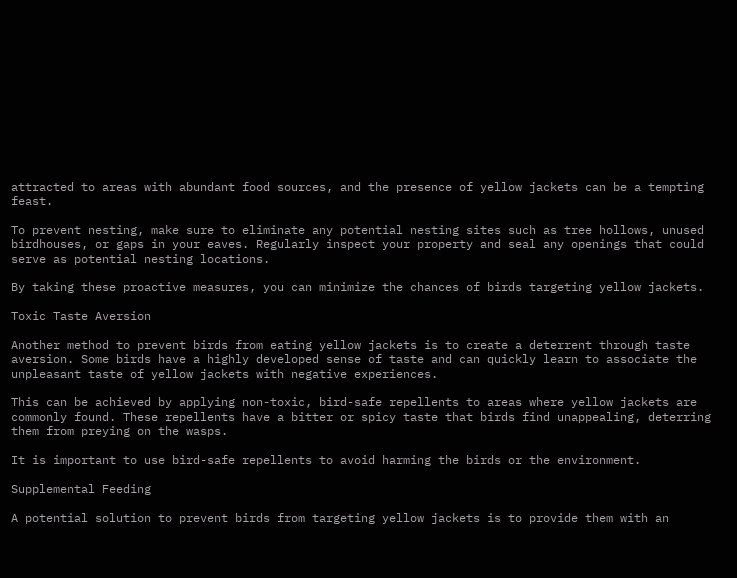attracted to areas with abundant food sources, and the presence of yellow jackets can be a tempting feast.

To prevent nesting, make sure to eliminate any potential nesting sites such as tree hollows, unused birdhouses, or gaps in your eaves. Regularly inspect your property and seal any openings that could serve as potential nesting locations.

By taking these proactive measures, you can minimize the chances of birds targeting yellow jackets.

Toxic Taste Aversion

Another method to prevent birds from eating yellow jackets is to create a deterrent through taste aversion. Some birds have a highly developed sense of taste and can quickly learn to associate the unpleasant taste of yellow jackets with negative experiences.

This can be achieved by applying non-toxic, bird-safe repellents to areas where yellow jackets are commonly found. These repellents have a bitter or spicy taste that birds find unappealing, deterring them from preying on the wasps.

It is important to use bird-safe repellents to avoid harming the birds or the environment.

Supplemental Feeding

A potential solution to prevent birds from targeting yellow jackets is to provide them with an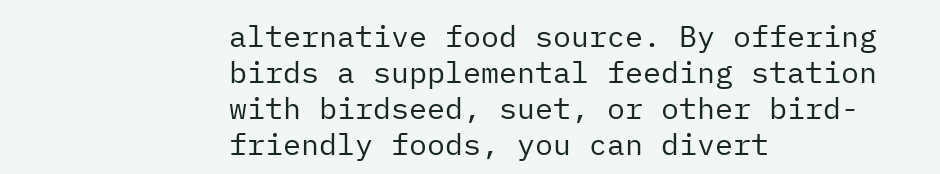alternative food source. By offering birds a supplemental feeding station with birdseed, suet, or other bird-friendly foods, you can divert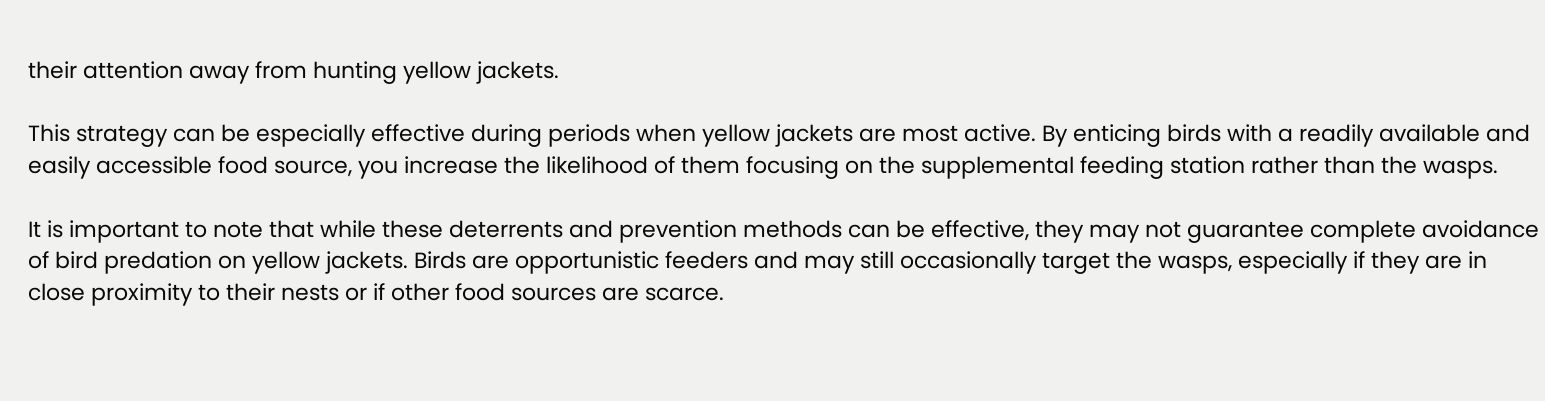their attention away from hunting yellow jackets.

This strategy can be especially effective during periods when yellow jackets are most active. By enticing birds with a readily available and easily accessible food source, you increase the likelihood of them focusing on the supplemental feeding station rather than the wasps.

It is important to note that while these deterrents and prevention methods can be effective, they may not guarantee complete avoidance of bird predation on yellow jackets. Birds are opportunistic feeders and may still occasionally target the wasps, especially if they are in close proximity to their nests or if other food sources are scarce.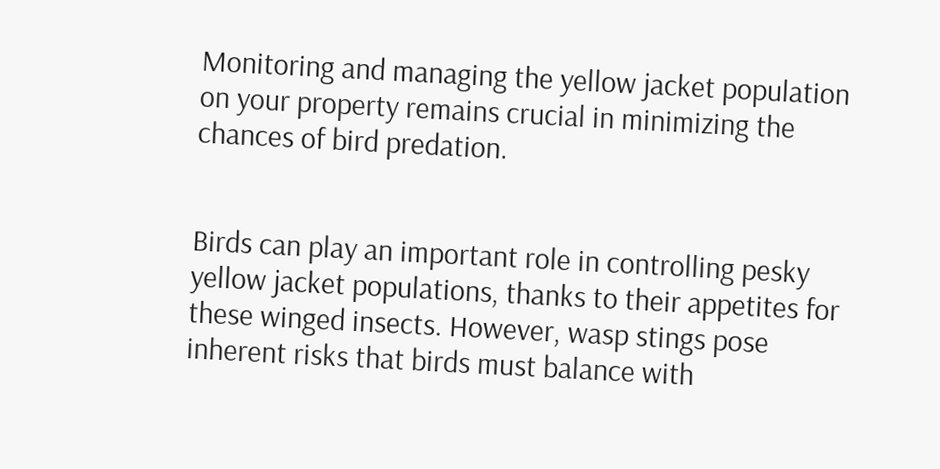Monitoring and managing the yellow jacket population on your property remains crucial in minimizing the chances of bird predation.


Birds can play an important role in controlling pesky yellow jacket populations, thanks to their appetites for these winged insects. However, wasp stings pose inherent risks that birds must balance with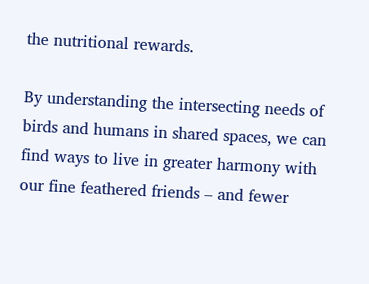the nutritional rewards.

By understanding the intersecting needs of birds and humans in shared spaces, we can find ways to live in greater harmony with our fine feathered friends – and fewer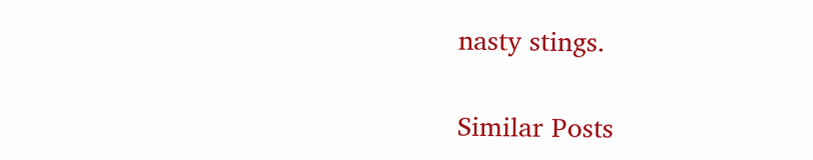nasty stings.

Similar Posts